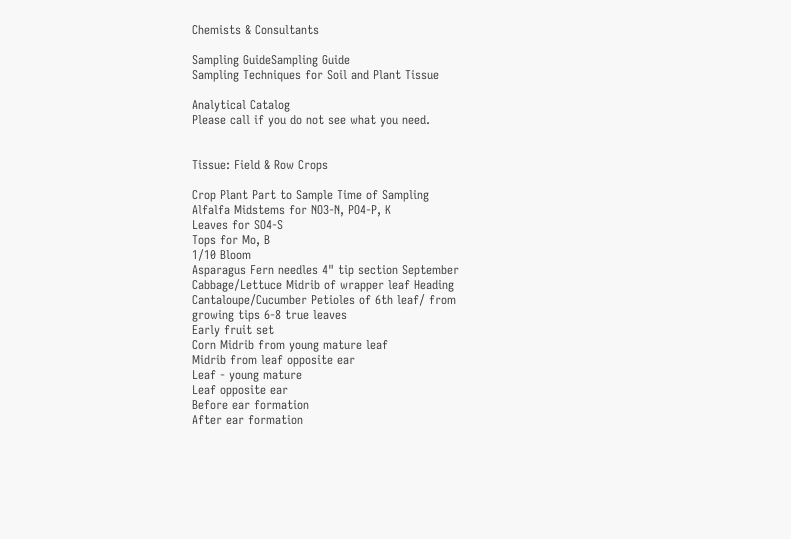Chemists & Consultants

Sampling GuideSampling Guide
Sampling Techniques for Soil and Plant Tissue

Analytical Catalog
Please call if you do not see what you need.


Tissue: Field & Row Crops

Crop Plant Part to Sample Time of Sampling
Alfalfa Midstems for NO3-N, PO4-P, K
Leaves for SO4-S
Tops for Mo, B
1/10 Bloom
Asparagus Fern needles 4" tip section September
Cabbage/Lettuce Midrib of wrapper leaf Heading
Cantaloupe/Cucumber Petioles of 6th leaf/ from
growing tips 6-8 true leaves
Early fruit set
Corn Midrib from young mature leaf
Midrib from leaf opposite ear
Leaf - young mature
Leaf opposite ear
Before ear formation
After ear formation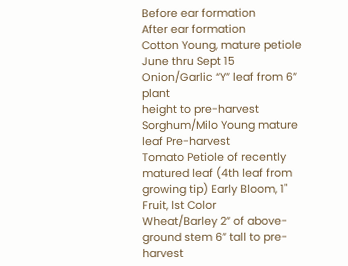Before ear formation
After ear formation
Cotton Young, mature petiole June thru Sept 15
Onion/Garlic “Y” leaf from 6” plant
height to pre-harvest
Sorghum/Milo Young mature leaf Pre-harvest
Tomato Petiole of recently matured leaf (4th leaf from growing tip) Early Bloom, 1" Fruit, lst Color
Wheat/Barley 2” of above-ground stem 6” tall to pre-harvest